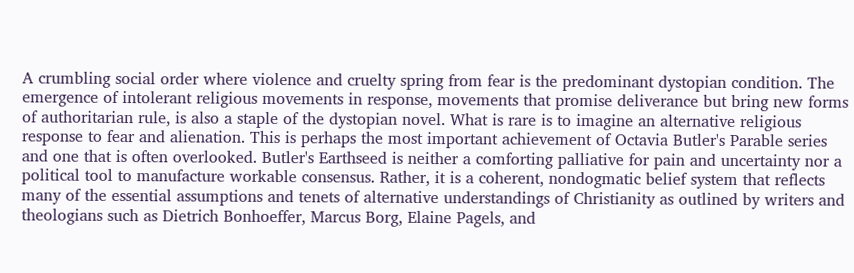A crumbling social order where violence and cruelty spring from fear is the predominant dystopian condition. The emergence of intolerant religious movements in response, movements that promise deliverance but bring new forms of authoritarian rule, is also a staple of the dystopian novel. What is rare is to imagine an alternative religious response to fear and alienation. This is perhaps the most important achievement of Octavia Butler's Parable series and one that is often overlooked. Butler's Earthseed is neither a comforting palliative for pain and uncertainty nor a political tool to manufacture workable consensus. Rather, it is a coherent, nondogmatic belief system that reflects many of the essential assumptions and tenets of alternative understandings of Christianity as outlined by writers and theologians such as Dietrich Bonhoeffer, Marcus Borg, Elaine Pagels, and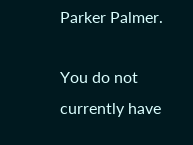Parker Palmer.

You do not currently have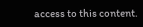access to this content.